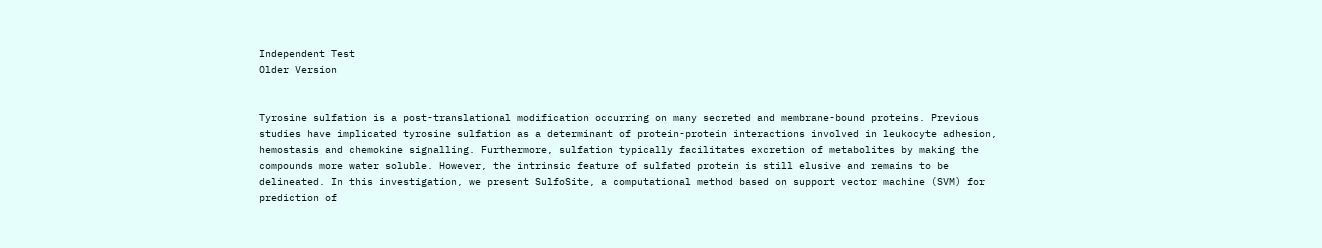Independent Test
Older Version


Tyrosine sulfation is a post-translational modification occurring on many secreted and membrane-bound proteins. Previous studies have implicated tyrosine sulfation as a determinant of protein-protein interactions involved in leukocyte adhesion, hemostasis and chemokine signalling. Furthermore, sulfation typically facilitates excretion of metabolites by making the compounds more water soluble. However, the intrinsic feature of sulfated protein is still elusive and remains to be delineated. In this investigation, we present SulfoSite, a computational method based on support vector machine (SVM) for prediction of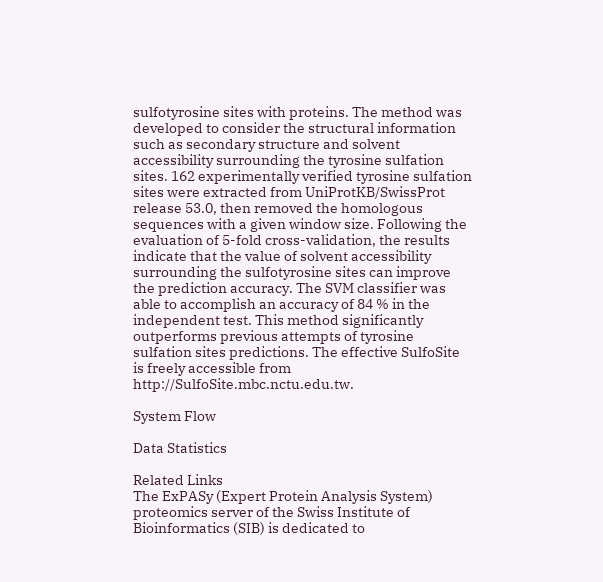sulfotyrosine sites with proteins. The method was developed to consider the structural information such as secondary structure and solvent accessibility surrounding the tyrosine sulfation sites. 162 experimentally verified tyrosine sulfation sites were extracted from UniProtKB/SwissProt release 53.0, then removed the homologous sequences with a given window size. Following the evaluation of 5-fold cross-validation, the results indicate that the value of solvent accessibility surrounding the sulfotyrosine sites can improve the prediction accuracy. The SVM classifier was able to accomplish an accuracy of 84 % in the independent test. This method significantly outperforms previous attempts of tyrosine sulfation sites predictions. The effective SulfoSite is freely accessible from http://SulfoSite.mbc.nctu.edu.tw.

System Flow

Data Statistics

Related Links
The ExPASy (Expert Protein Analysis System) proteomics server of the Swiss Institute of Bioinformatics (SIB) is dedicated to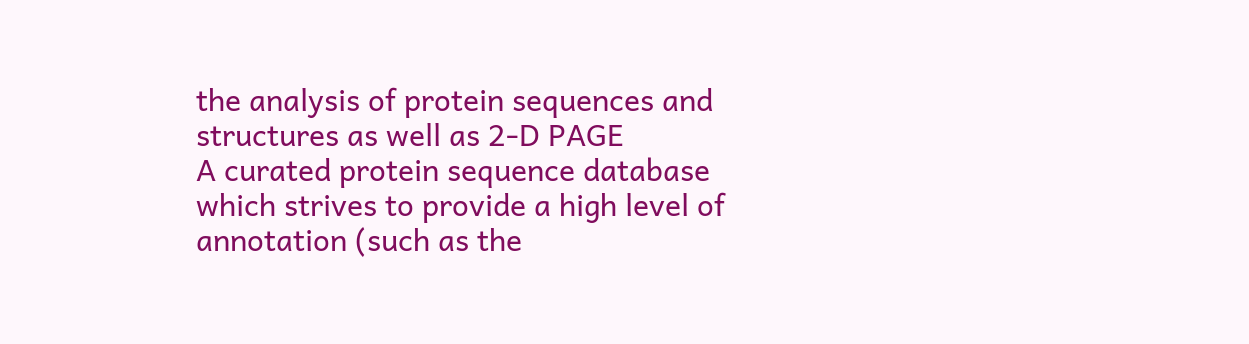the analysis of protein sequences and structures as well as 2-D PAGE
A curated protein sequence database which strives to provide a high level of annotation (such as the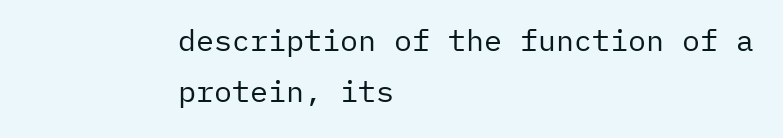description of the function of a protein, its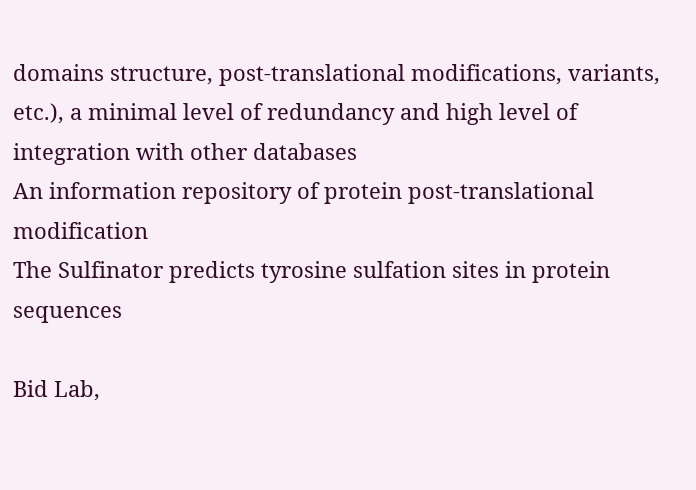domains structure, post-translational modifications, variants, etc.), a minimal level of redundancy and high level of integration with other databases
An information repository of protein post-translational modification
The Sulfinator predicts tyrosine sulfation sites in protein sequences

Bid Lab,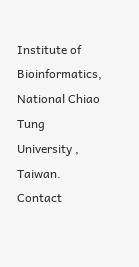Institute of Bioinformatics, National Chiao Tung University , Taiwan.
Contact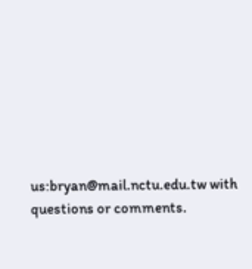us:bryan@mail.nctu.edu.tw with questions or comments.